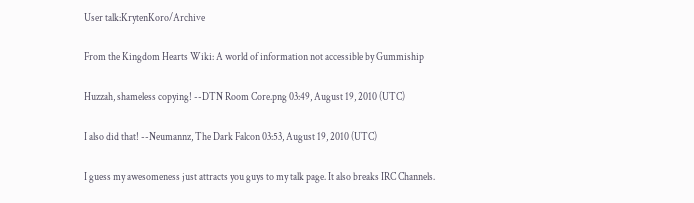User talk:KrytenKoro/Archive

From the Kingdom Hearts Wiki: A world of information not accessible by Gummiship

Huzzah, shameless copying! --DTN Room Core.png 03:49, August 19, 2010 (UTC)

I also did that! --Neumannz, The Dark Falcon 03:53, August 19, 2010 (UTC)

I guess my awesomeness just attracts you guys to my talk page. It also breaks IRC Channels.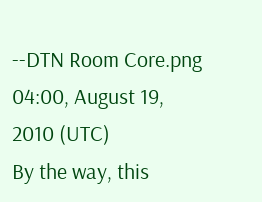--DTN Room Core.png 04:00, August 19, 2010 (UTC)
By the way, this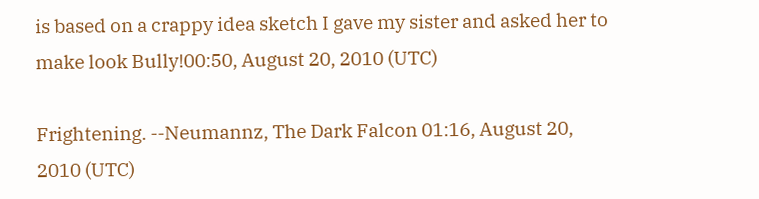is based on a crappy idea sketch I gave my sister and asked her to make look Bully!00:50, August 20, 2010 (UTC)

Frightening. --Neumannz, The Dark Falcon 01:16, August 20, 2010 (UTC)